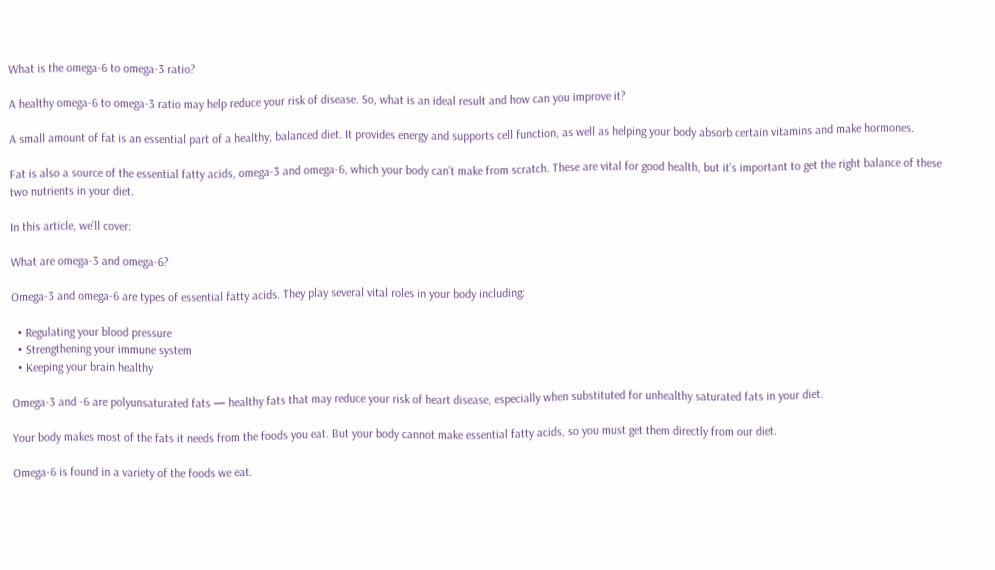What is the omega-6 to omega-3 ratio?

A healthy omega-6 to omega-3 ratio may help reduce your risk of disease. So, what is an ideal result and how can you improve it?

A small amount of fat is an essential part of a healthy, balanced diet. It provides energy and supports cell function, as well as helping your body absorb certain vitamins and make hormones.

Fat is also a source of the essential fatty acids, omega-3 and omega-6, which your body can’t make from scratch. These are vital for good health, but it’s important to get the right balance of these two nutrients in your diet.

In this article, we’ll cover:

What are omega-3 and omega-6?

Omega-3 and omega-6 are types of essential fatty acids. They play several vital roles in your body including:

  • Regulating your blood pressure
  • Strengthening your immune system
  • Keeping your brain healthy

Omega-3 and -6 are polyunsaturated fats — healthy fats that may reduce your risk of heart disease, especially when substituted for unhealthy saturated fats in your diet.

Your body makes most of the fats it needs from the foods you eat. But your body cannot make essential fatty acids, so you must get them directly from our diet.

Omega-6 is found in a variety of the foods we eat.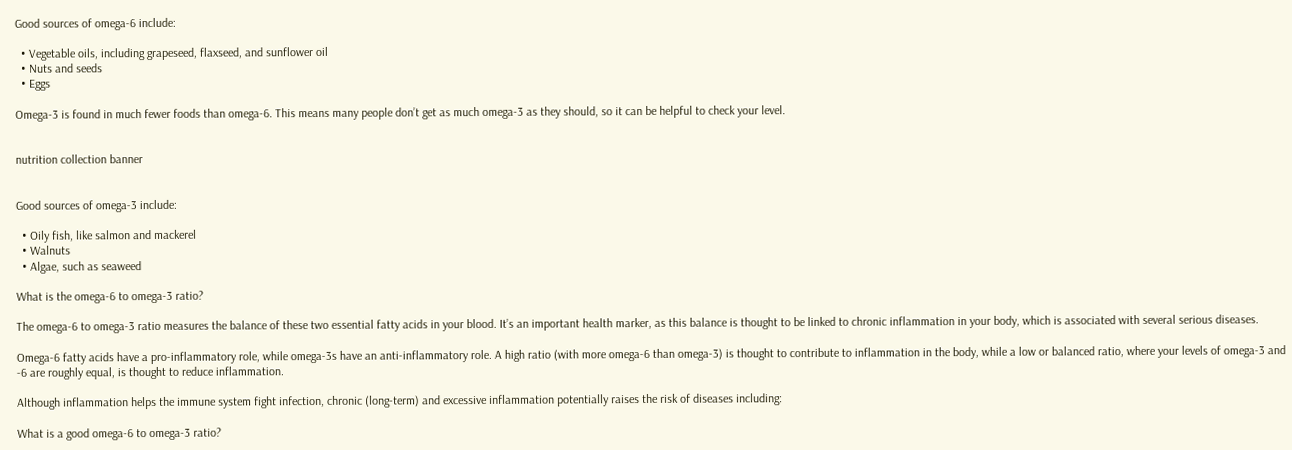Good sources of omega-6 include:

  • Vegetable oils, including grapeseed, flaxseed, and sunflower oil
  • Nuts and seeds
  • Eggs

Omega-3 is found in much fewer foods than omega-6. This means many people don’t get as much omega-3 as they should, so it can be helpful to check your level.


nutrition collection banner


Good sources of omega-3 include:

  • Oily fish, like salmon and mackerel
  • Walnuts
  • Algae, such as seaweed

What is the omega-6 to omega-3 ratio?

The omega-6 to omega-3 ratio measures the balance of these two essential fatty acids in your blood. It’s an important health marker, as this balance is thought to be linked to chronic inflammation in your body, which is associated with several serious diseases.

Omega-6 fatty acids have a pro-inflammatory role, while omega-3s have an anti-inflammatory role. A high ratio (with more omega-6 than omega-3) is thought to contribute to inflammation in the body, while a low or balanced ratio, where your levels of omega-3 and -6 are roughly equal, is thought to reduce inflammation.

Although inflammation helps the immune system fight infection, chronic (long-term) and excessive inflammation potentially raises the risk of diseases including:

What is a good omega-6 to omega-3 ratio?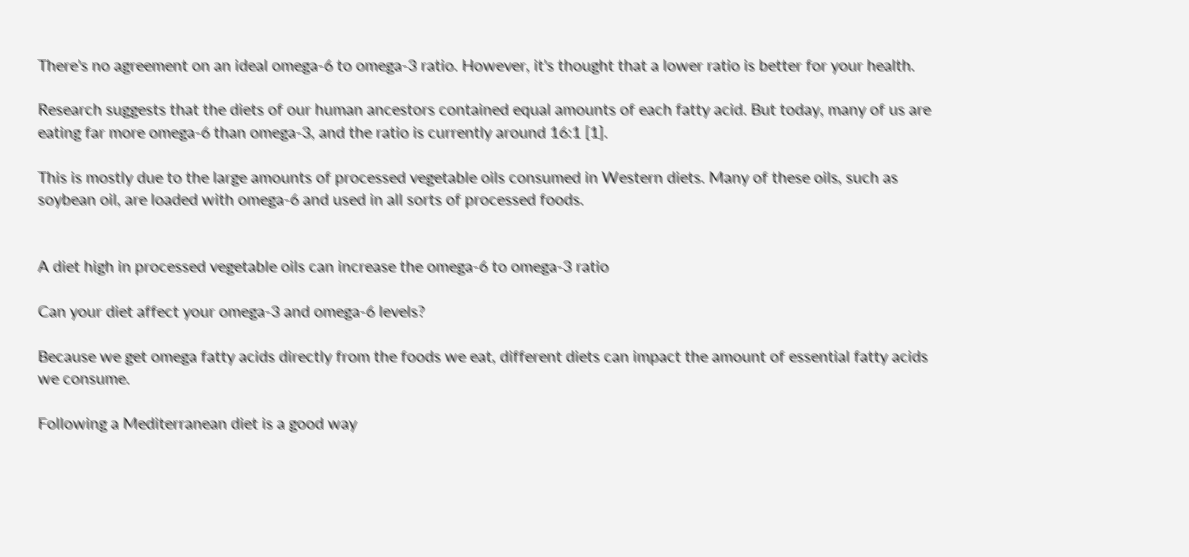There's no agreement on an ideal omega-6 to omega-3 ratio. However, it's thought that a lower ratio is better for your health.

Research suggests that the diets of our human ancestors contained equal amounts of each fatty acid. But today, many of us are eating far more omega-6 than omega-3, and the ratio is currently around 16:1 [1].

This is mostly due to the large amounts of processed vegetable oils consumed in Western diets. Many of these oils, such as soybean oil, are loaded with omega-6 and used in all sorts of processed foods.


A diet high in processed vegetable oils can increase the omega-6 to omega-3 ratio

Can your diet affect your omega-3 and omega-6 levels?

Because we get omega fatty acids directly from the foods we eat, different diets can impact the amount of essential fatty acids we consume.

Following a Mediterranean diet is a good way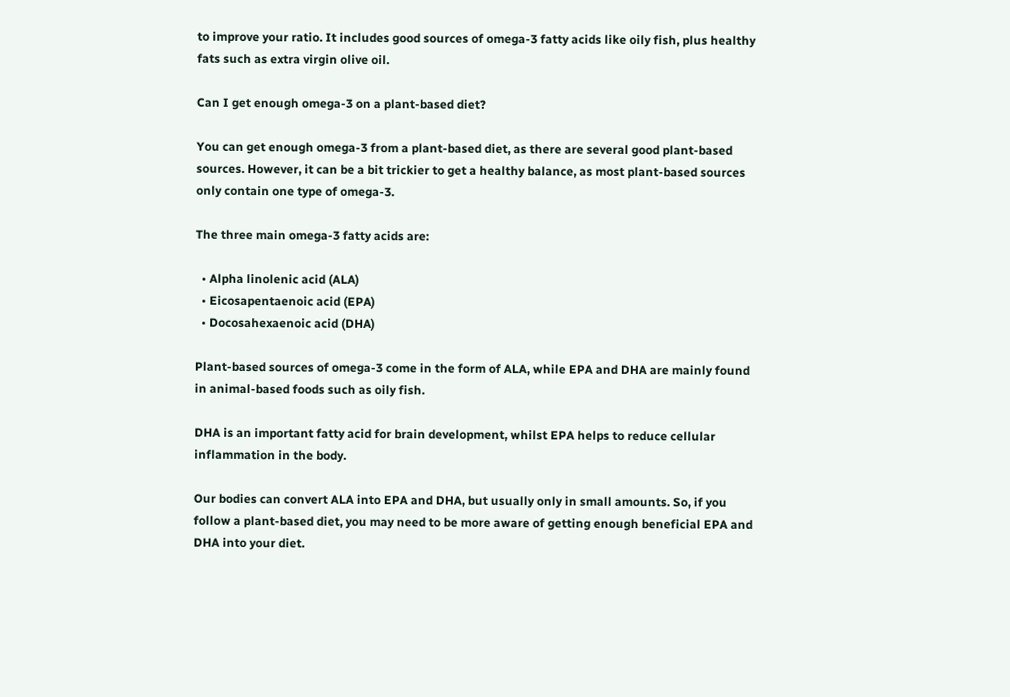to improve your ratio. It includes good sources of omega-3 fatty acids like oily fish, plus healthy fats such as extra virgin olive oil.

Can I get enough omega-3 on a plant-based diet?

You can get enough omega-3 from a plant-based diet, as there are several good plant-based sources. However, it can be a bit trickier to get a healthy balance, as most plant-based sources only contain one type of omega-3.

The three main omega-3 fatty acids are:

  • Alpha linolenic acid (ALA)
  • Eicosapentaenoic acid (EPA)
  • Docosahexaenoic acid (DHA)

Plant-based sources of omega-3 come in the form of ALA, while EPA and DHA are mainly found in animal-based foods such as oily fish.

DHA is an important fatty acid for brain development, whilst EPA helps to reduce cellular inflammation in the body.

Our bodies can convert ALA into EPA and DHA, but usually only in small amounts. So, if you follow a plant-based diet, you may need to be more aware of getting enough beneficial EPA and DHA into your diet.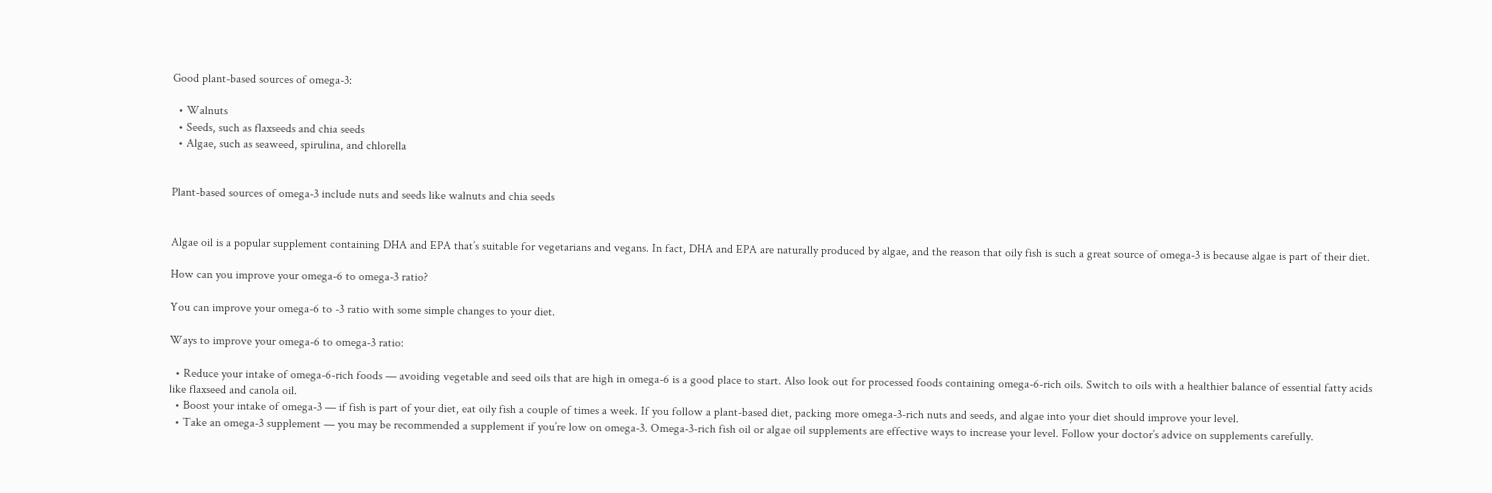Good plant-based sources of omega-3:

  • Walnuts
  • Seeds, such as flaxseeds and chia seeds
  • Algae, such as seaweed, spirulina, and chlorella


Plant-based sources of omega-3 include nuts and seeds like walnuts and chia seeds


Algae oil is a popular supplement containing DHA and EPA that’s suitable for vegetarians and vegans. In fact, DHA and EPA are naturally produced by algae, and the reason that oily fish is such a great source of omega-3 is because algae is part of their diet.

How can you improve your omega-6 to omega-3 ratio?

You can improve your omega-6 to -3 ratio with some simple changes to your diet.

Ways to improve your omega-6 to omega-3 ratio:

  • Reduce your intake of omega-6-rich foods — avoiding vegetable and seed oils that are high in omega-6 is a good place to start. Also look out for processed foods containing omega-6-rich oils. Switch to oils with a healthier balance of essential fatty acids like flaxseed and canola oil.
  • Boost your intake of omega-3 — if fish is part of your diet, eat oily fish a couple of times a week. If you follow a plant-based diet, packing more omega-3-rich nuts and seeds, and algae into your diet should improve your level.
  • Take an omega-3 supplement — you may be recommended a supplement if you’re low on omega-3. Omega-3-rich fish oil or algae oil supplements are effective ways to increase your level. Follow your doctor’s advice on supplements carefully.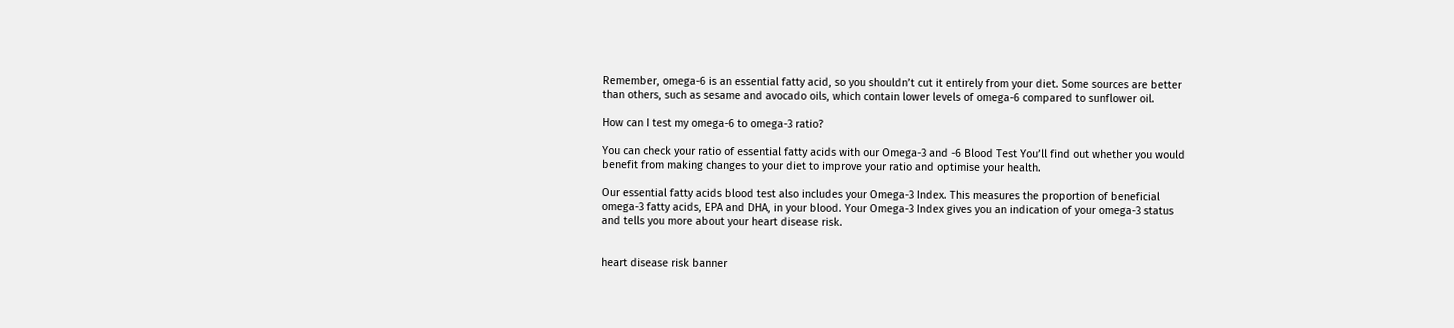Remember, omega-6 is an essential fatty acid, so you shouldn’t cut it entirely from your diet. Some sources are better than others, such as sesame and avocado oils, which contain lower levels of omega-6 compared to sunflower oil.

How can I test my omega-6 to omega-3 ratio?

You can check your ratio of essential fatty acids with our Omega-3 and -6 Blood Test You’ll find out whether you would benefit from making changes to your diet to improve your ratio and optimise your health.

Our essential fatty acids blood test also includes your Omega-3 Index. This measures the proportion of beneficial omega-3 fatty acids, EPA and DHA, in your blood. Your Omega-3 Index gives you an indication of your omega-3 status and tells you more about your heart disease risk.


heart disease risk banner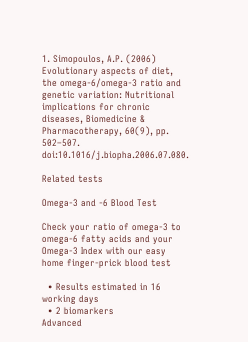1. Simopoulos, A.P. (2006) Evolutionary aspects of diet, the omega-6/omega-3 ratio and genetic variation: Nutritional implications for chronic diseases, Biomedicine & Pharmacotherapy, 60(9), pp. 502–507. doi:10.1016/j.biopha.2006.07.080.

Related tests

Omega-3 and -6 Blood Test

Check your ratio of omega-3 to omega-6 fatty acids and your Omega-3 Index with our easy home finger-prick blood test

  • Results estimated in 16 working days
  • 2 biomarkers
Advanced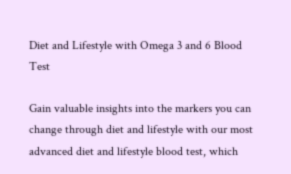Diet and Lifestyle with Omega 3 and 6 Blood Test

Gain valuable insights into the markers you can change through diet and lifestyle with our most advanced diet and lifestyle blood test, which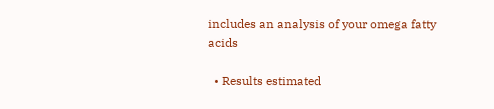includes an analysis of your omega fatty acids

  • Results estimated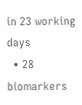in 23 working days
  • 28 biomarkers